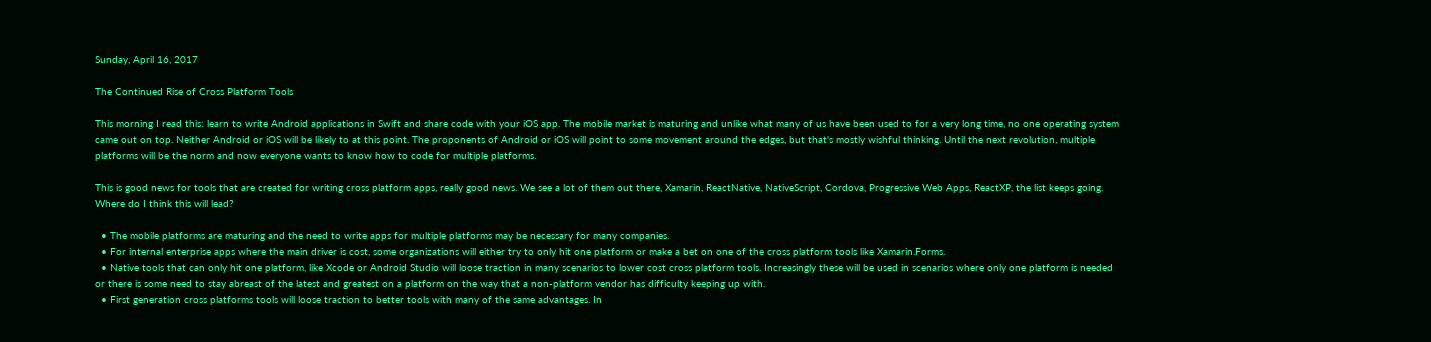Sunday, April 16, 2017

The Continued Rise of Cross Platform Tools

This morning I read this: learn to write Android applications in Swift and share code with your iOS app. The mobile market is maturing and unlike what many of us have been used to for a very long time, no one operating system came out on top. Neither Android or iOS will be likely to at this point. The proponents of Android or iOS will point to some movement around the edges, but that's mostly wishful thinking. Until the next revolution, multiple platforms will be the norm and now everyone wants to know how to code for multiple platforms.

This is good news for tools that are created for writing cross platform apps, really good news. We see a lot of them out there, Xamarin, ReactNative, NativeScript, Cordova, Progressive Web Apps, ReactXP, the list keeps going. Where do I think this will lead?

  • The mobile platforms are maturing and the need to write apps for multiple platforms may be necessary for many companies.
  • For internal enterprise apps where the main driver is cost, some organizations will either try to only hit one platform or make a bet on one of the cross platform tools like Xamarin.Forms.
  • Native tools that can only hit one platform, like Xcode or Android Studio will loose traction in many scenarios to lower cost cross platform tools. Increasingly these will be used in scenarios where only one platform is needed or there is some need to stay abreast of the latest and greatest on a platform on the way that a non-platform vendor has difficulty keeping up with.
  • First generation cross platforms tools will loose traction to better tools with many of the same advantages. In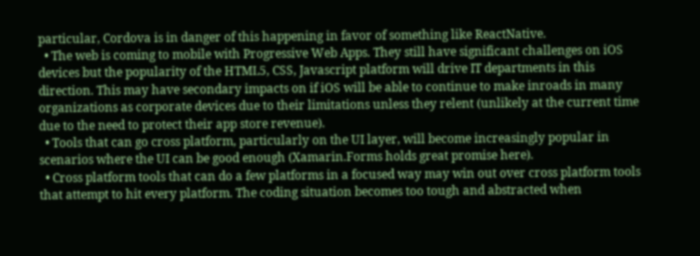particular, Cordova is in danger of this happening in favor of something like ReactNative.
  • The web is coming to mobile with Progressive Web Apps. They still have significant challenges on iOS devices but the popularity of the HTML5, CSS, Javascript platform will drive IT departments in this direction. This may have secondary impacts on if iOS will be able to continue to make inroads in many organizations as corporate devices due to their limitations unless they relent (unlikely at the current time due to the need to protect their app store revenue).
  • Tools that can go cross platform, particularly on the UI layer, will become increasingly popular in scenarios where the UI can be good enough (Xamarin.Forms holds great promise here).
  • Cross platform tools that can do a few platforms in a focused way may win out over cross platform tools that attempt to hit every platform. The coding situation becomes too tough and abstracted when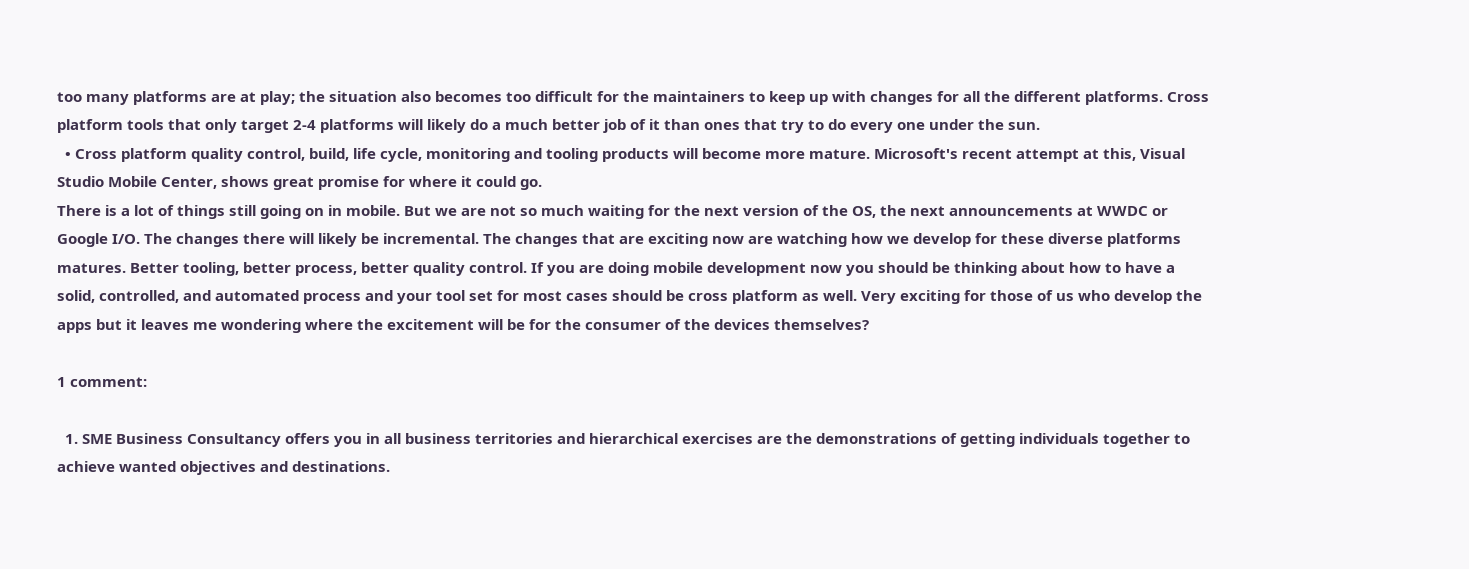too many platforms are at play; the situation also becomes too difficult for the maintainers to keep up with changes for all the different platforms. Cross platform tools that only target 2-4 platforms will likely do a much better job of it than ones that try to do every one under the sun.
  • Cross platform quality control, build, life cycle, monitoring and tooling products will become more mature. Microsoft's recent attempt at this, Visual Studio Mobile Center, shows great promise for where it could go.
There is a lot of things still going on in mobile. But we are not so much waiting for the next version of the OS, the next announcements at WWDC or Google I/O. The changes there will likely be incremental. The changes that are exciting now are watching how we develop for these diverse platforms matures. Better tooling, better process, better quality control. If you are doing mobile development now you should be thinking about how to have a solid, controlled, and automated process and your tool set for most cases should be cross platform as well. Very exciting for those of us who develop the apps but it leaves me wondering where the excitement will be for the consumer of the devices themselves?

1 comment:

  1. SME Business Consultancy offers you in all business territories and hierarchical exercises are the demonstrations of getting individuals together to achieve wanted objectives and destinations.